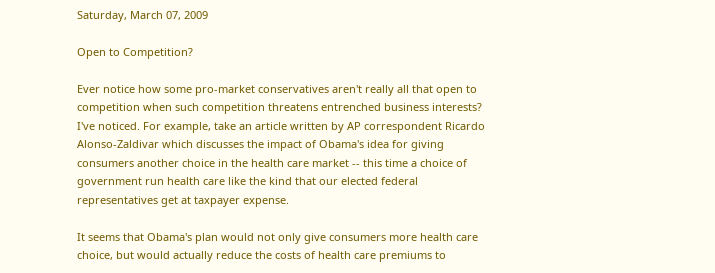Saturday, March 07, 2009

Open to Competition?

Ever notice how some pro-market conservatives aren't really all that open to competition when such competition threatens entrenched business interests? I've noticed. For example, take an article written by AP correspondent Ricardo Alonso-Zaldivar which discusses the impact of Obama's idea for giving consumers another choice in the health care market -- this time a choice of government run health care like the kind that our elected federal representatives get at taxpayer expense.

It seems that Obama's plan would not only give consumers more health care choice, but would actually reduce the costs of health care premiums to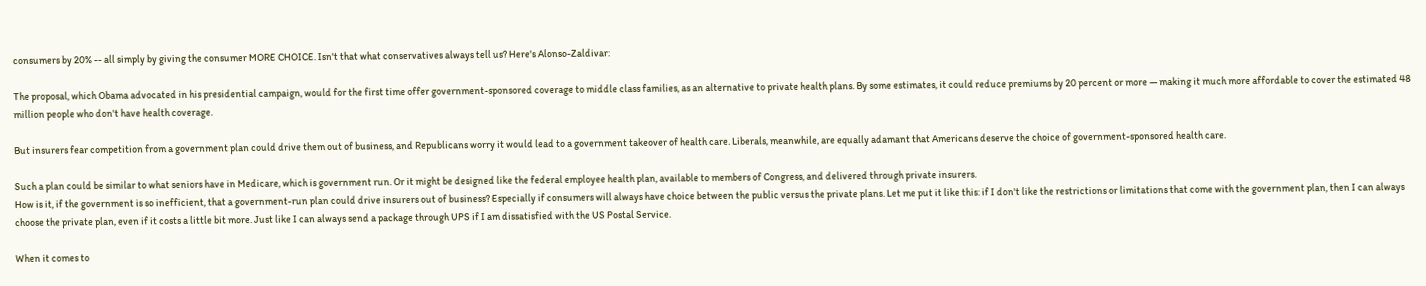consumers by 20% -- all simply by giving the consumer MORE CHOICE. Isn't that what conservatives always tell us? Here's Alonso-Zaldivar:

The proposal, which Obama advocated in his presidential campaign, would for the first time offer government-sponsored coverage to middle class families, as an alternative to private health plans. By some estimates, it could reduce premiums by 20 percent or more — making it much more affordable to cover the estimated 48 million people who don't have health coverage.

But insurers fear competition from a government plan could drive them out of business, and Republicans worry it would lead to a government takeover of health care. Liberals, meanwhile, are equally adamant that Americans deserve the choice of government-sponsored health care.

Such a plan could be similar to what seniors have in Medicare, which is government run. Or it might be designed like the federal employee health plan, available to members of Congress, and delivered through private insurers.
How is it, if the government is so inefficient, that a government-run plan could drive insurers out of business? Especially if consumers will always have choice between the public versus the private plans. Let me put it like this: if I don't like the restrictions or limitations that come with the government plan, then I can always choose the private plan, even if it costs a little bit more. Just like I can always send a package through UPS if I am dissatisfied with the US Postal Service.

When it comes to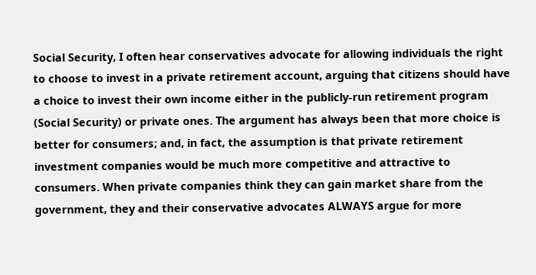Social Security, I often hear conservatives advocate for allowing individuals the right to choose to invest in a private retirement account, arguing that citizens should have a choice to invest their own income either in the publicly-run retirement program (Social Security) or private ones. The argument has always been that more choice is better for consumers; and, in fact, the assumption is that private retirement investment companies would be much more competitive and attractive to consumers. When private companies think they can gain market share from the government, they and their conservative advocates ALWAYS argue for more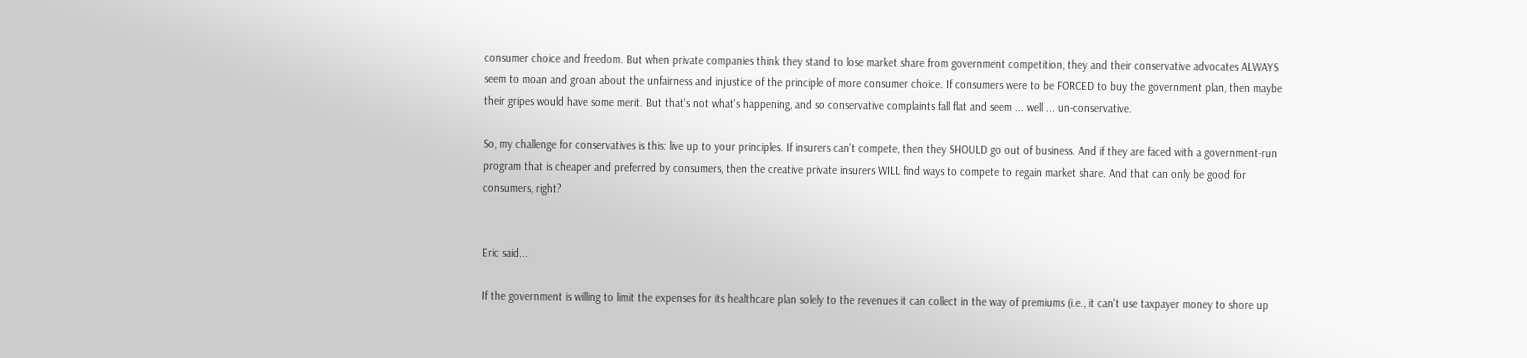consumer choice and freedom. But when private companies think they stand to lose market share from government competition, they and their conservative advocates ALWAYS seem to moan and groan about the unfairness and injustice of the principle of more consumer choice. If consumers were to be FORCED to buy the government plan, then maybe their gripes would have some merit. But that's not what's happening, and so conservative complaints fall flat and seem ... well ... un-conservative.

So, my challenge for conservatives is this: live up to your principles. If insurers can't compete, then they SHOULD go out of business. And if they are faced with a government-run program that is cheaper and preferred by consumers, then the creative private insurers WILL find ways to compete to regain market share. And that can only be good for consumers, right?


Eric said...

If the government is willing to limit the expenses for its healthcare plan solely to the revenues it can collect in the way of premiums (i.e., it can't use taxpayer money to shore up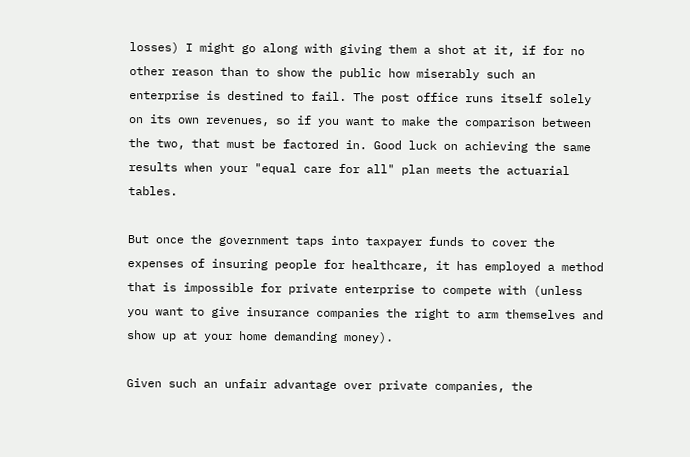losses) I might go along with giving them a shot at it, if for no other reason than to show the public how miserably such an enterprise is destined to fail. The post office runs itself solely on its own revenues, so if you want to make the comparison between the two, that must be factored in. Good luck on achieving the same results when your "equal care for all" plan meets the actuarial tables.

But once the government taps into taxpayer funds to cover the expenses of insuring people for healthcare, it has employed a method that is impossible for private enterprise to compete with (unless you want to give insurance companies the right to arm themselves and show up at your home demanding money).

Given such an unfair advantage over private companies, the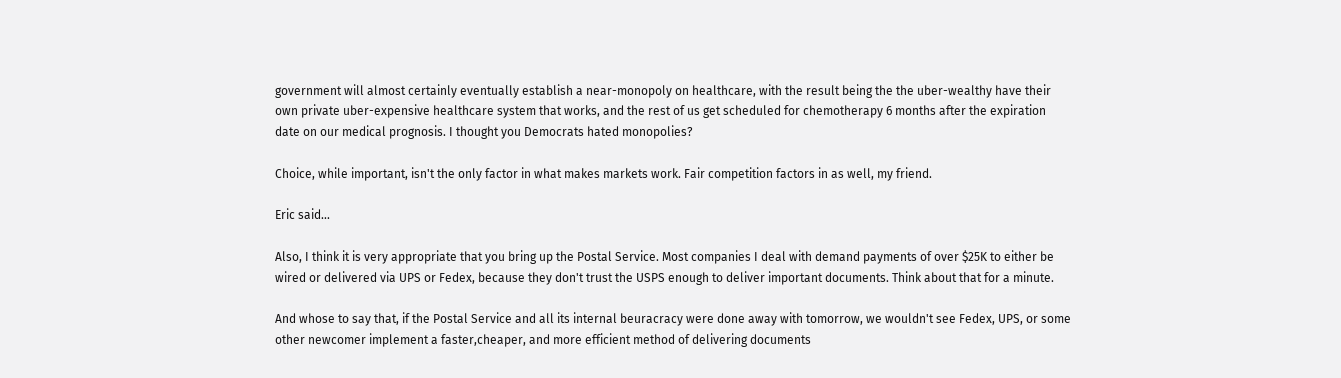government will almost certainly eventually establish a near-monopoly on healthcare, with the result being the the uber-wealthy have their own private uber-expensive healthcare system that works, and the rest of us get scheduled for chemotherapy 6 months after the expiration date on our medical prognosis. I thought you Democrats hated monopolies?

Choice, while important, isn't the only factor in what makes markets work. Fair competition factors in as well, my friend.

Eric said...

Also, I think it is very appropriate that you bring up the Postal Service. Most companies I deal with demand payments of over $25K to either be wired or delivered via UPS or Fedex, because they don't trust the USPS enough to deliver important documents. Think about that for a minute.

And whose to say that, if the Postal Service and all its internal beuracracy were done away with tomorrow, we wouldn't see Fedex, UPS, or some other newcomer implement a faster,cheaper, and more efficient method of delivering documents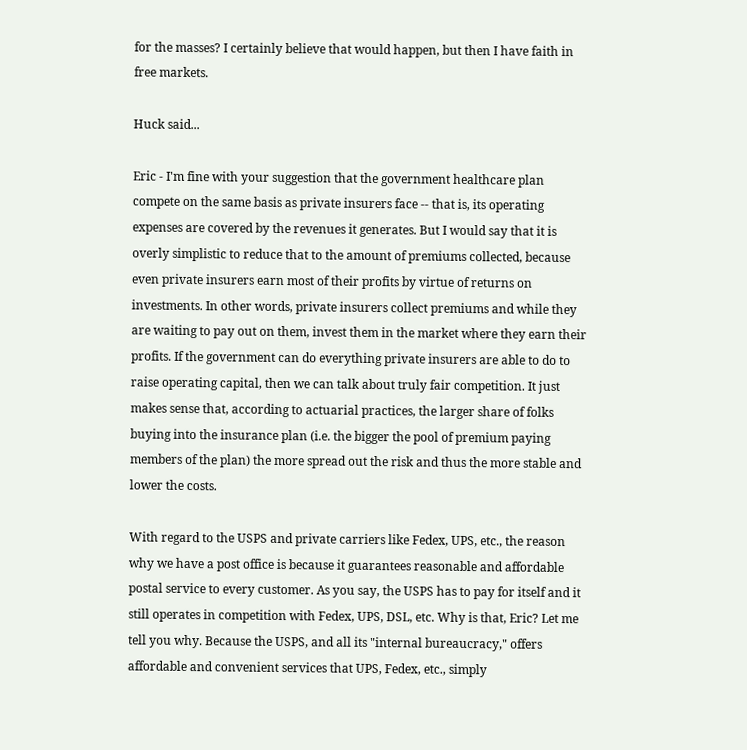for the masses? I certainly believe that would happen, but then I have faith in free markets.

Huck said...

Eric - I'm fine with your suggestion that the government healthcare plan compete on the same basis as private insurers face -- that is, its operating expenses are covered by the revenues it generates. But I would say that it is overly simplistic to reduce that to the amount of premiums collected, because even private insurers earn most of their profits by virtue of returns on investments. In other words, private insurers collect premiums and while they are waiting to pay out on them, invest them in the market where they earn their profits. If the government can do everything private insurers are able to do to raise operating capital, then we can talk about truly fair competition. It just makes sense that, according to actuarial practices, the larger share of folks buying into the insurance plan (i.e. the bigger the pool of premium paying members of the plan) the more spread out the risk and thus the more stable and lower the costs.

With regard to the USPS and private carriers like Fedex, UPS, etc., the reason why we have a post office is because it guarantees reasonable and affordable postal service to every customer. As you say, the USPS has to pay for itself and it still operates in competition with Fedex, UPS, DSL, etc. Why is that, Eric? Let me tell you why. Because the USPS, and all its "internal bureaucracy," offers affordable and convenient services that UPS, Fedex, etc., simply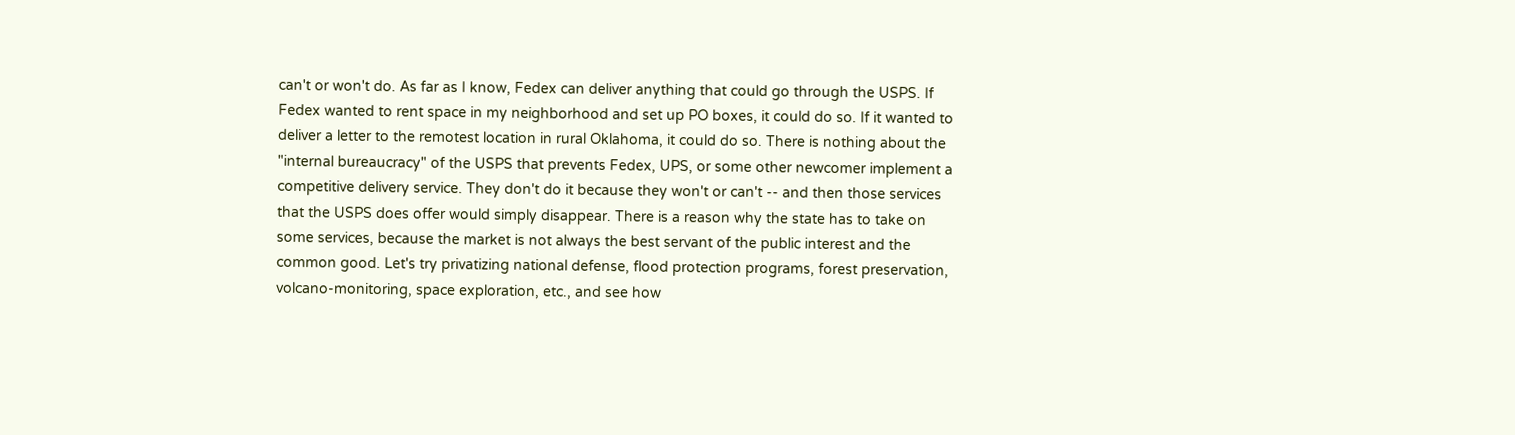can't or won't do. As far as I know, Fedex can deliver anything that could go through the USPS. If Fedex wanted to rent space in my neighborhood and set up PO boxes, it could do so. If it wanted to deliver a letter to the remotest location in rural Oklahoma, it could do so. There is nothing about the "internal bureaucracy" of the USPS that prevents Fedex, UPS, or some other newcomer implement a competitive delivery service. They don't do it because they won't or can't -- and then those services that the USPS does offer would simply disappear. There is a reason why the state has to take on some services, because the market is not always the best servant of the public interest and the common good. Let's try privatizing national defense, flood protection programs, forest preservation, volcano-monitoring, space exploration, etc., and see how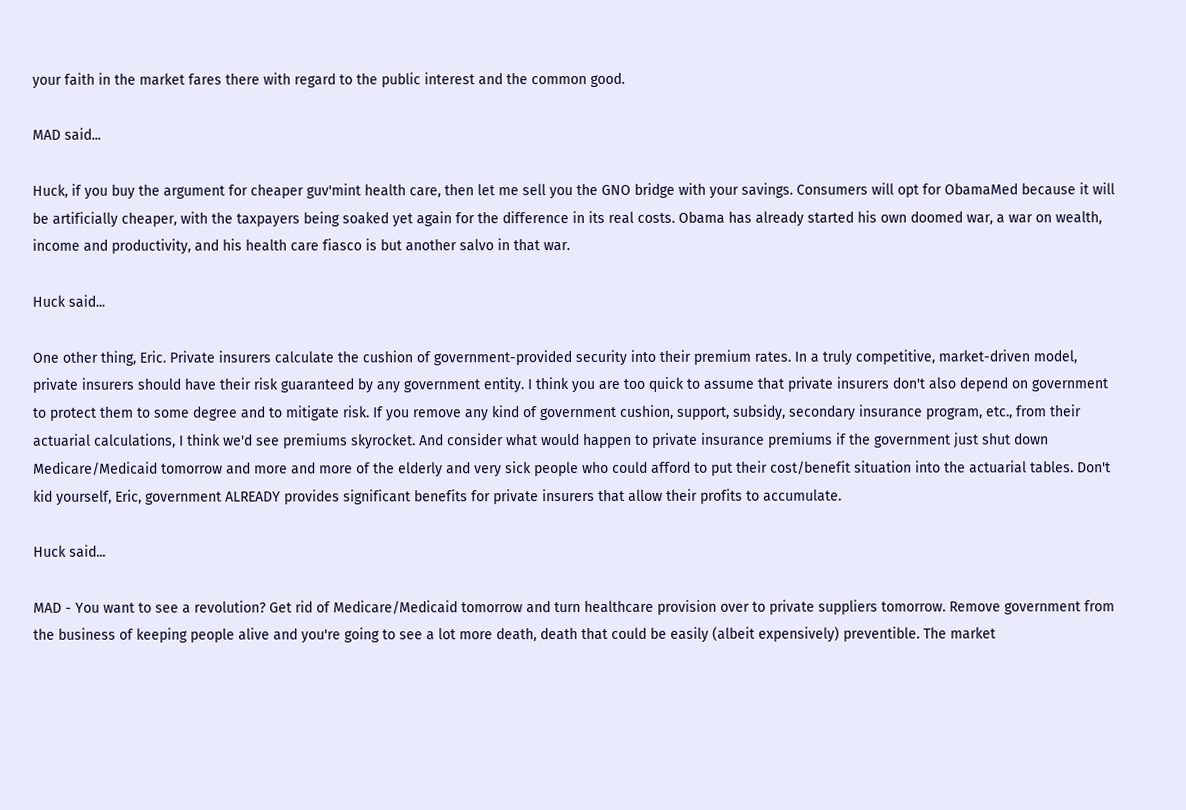your faith in the market fares there with regard to the public interest and the common good.

MAD said...

Huck, if you buy the argument for cheaper guv'mint health care, then let me sell you the GNO bridge with your savings. Consumers will opt for ObamaMed because it will be artificially cheaper, with the taxpayers being soaked yet again for the difference in its real costs. Obama has already started his own doomed war, a war on wealth, income and productivity, and his health care fiasco is but another salvo in that war.

Huck said...

One other thing, Eric. Private insurers calculate the cushion of government-provided security into their premium rates. In a truly competitive, market-driven model, private insurers should have their risk guaranteed by any government entity. I think you are too quick to assume that private insurers don't also depend on government to protect them to some degree and to mitigate risk. If you remove any kind of government cushion, support, subsidy, secondary insurance program, etc., from their actuarial calculations, I think we'd see premiums skyrocket. And consider what would happen to private insurance premiums if the government just shut down Medicare/Medicaid tomorrow and more and more of the elderly and very sick people who could afford to put their cost/benefit situation into the actuarial tables. Don't kid yourself, Eric, government ALREADY provides significant benefits for private insurers that allow their profits to accumulate.

Huck said...

MAD - You want to see a revolution? Get rid of Medicare/Medicaid tomorrow and turn healthcare provision over to private suppliers tomorrow. Remove government from the business of keeping people alive and you're going to see a lot more death, death that could be easily (albeit expensively) preventible. The market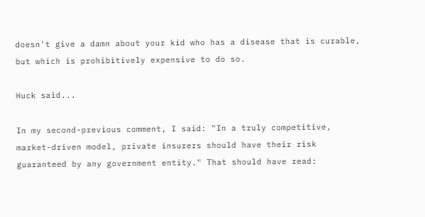doesn't give a damn about your kid who has a disease that is curable, but which is prohibitively expensive to do so.

Huck said...

In my second-previous comment, I said: "In a truly competitive, market-driven model, private insurers should have their risk guaranteed by any government entity." That should have read: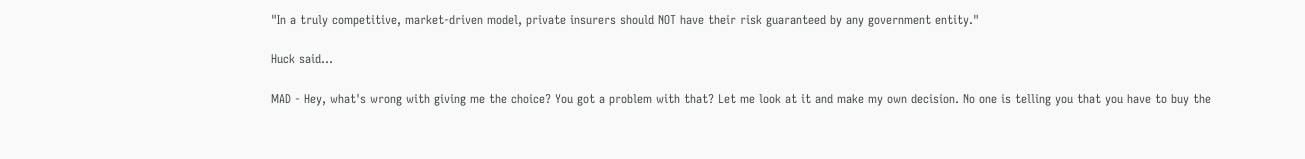"In a truly competitive, market-driven model, private insurers should NOT have their risk guaranteed by any government entity."

Huck said...

MAD - Hey, what's wrong with giving me the choice? You got a problem with that? Let me look at it and make my own decision. No one is telling you that you have to buy the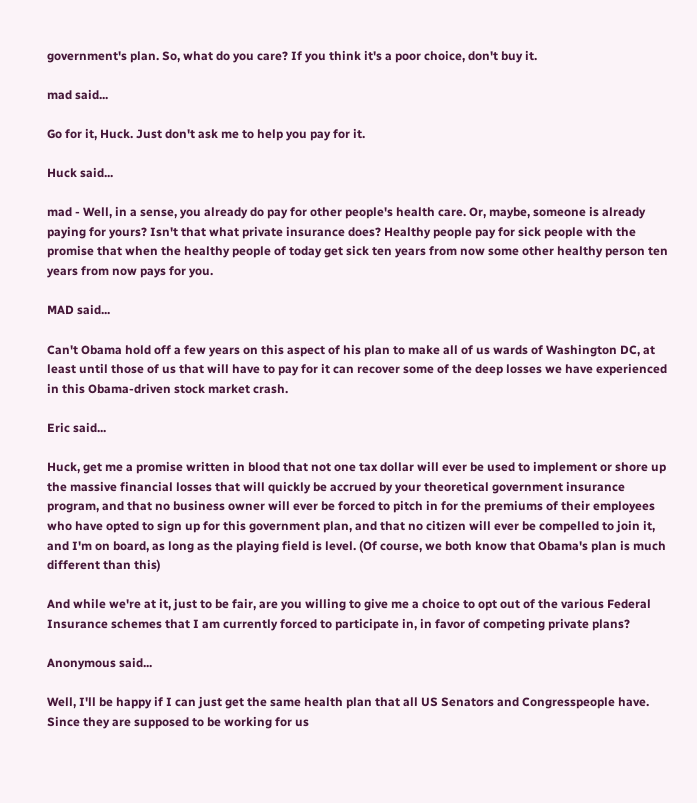government's plan. So, what do you care? If you think it's a poor choice, don't buy it.

mad said...

Go for it, Huck. Just don't ask me to help you pay for it.

Huck said...

mad - Well, in a sense, you already do pay for other people's health care. Or, maybe, someone is already paying for yours? Isn't that what private insurance does? Healthy people pay for sick people with the promise that when the healthy people of today get sick ten years from now some other healthy person ten years from now pays for you.

MAD said...

Can't Obama hold off a few years on this aspect of his plan to make all of us wards of Washington DC, at least until those of us that will have to pay for it can recover some of the deep losses we have experienced in this Obama-driven stock market crash.

Eric said...

Huck, get me a promise written in blood that not one tax dollar will ever be used to implement or shore up the massive financial losses that will quickly be accrued by your theoretical government insurance program, and that no business owner will ever be forced to pitch in for the premiums of their employees who have opted to sign up for this government plan, and that no citizen will ever be compelled to join it, and I'm on board, as long as the playing field is level. (Of course, we both know that Obama's plan is much different than this)

And while we're at it, just to be fair, are you willing to give me a choice to opt out of the various Federal Insurance schemes that I am currently forced to participate in, in favor of competing private plans?

Anonymous said...

Well, I'll be happy if I can just get the same health plan that all US Senators and Congresspeople have. Since they are supposed to be working for us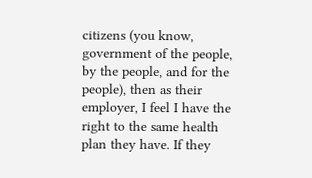citizens (you know, government of the people, by the people, and for the people), then as their employer, I feel I have the right to the same health plan they have. If they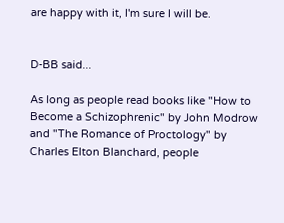are happy with it, I'm sure I will be.


D-BB said...

As long as people read books like "How to Become a Schizophrenic" by John Modrow and "The Romance of Proctology" by Charles Elton Blanchard, people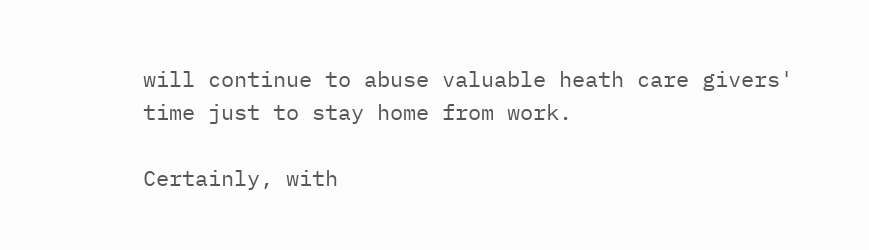will continue to abuse valuable heath care givers' time just to stay home from work.

Certainly, with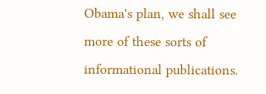Obama's plan, we shall see more of these sorts of informational publications.